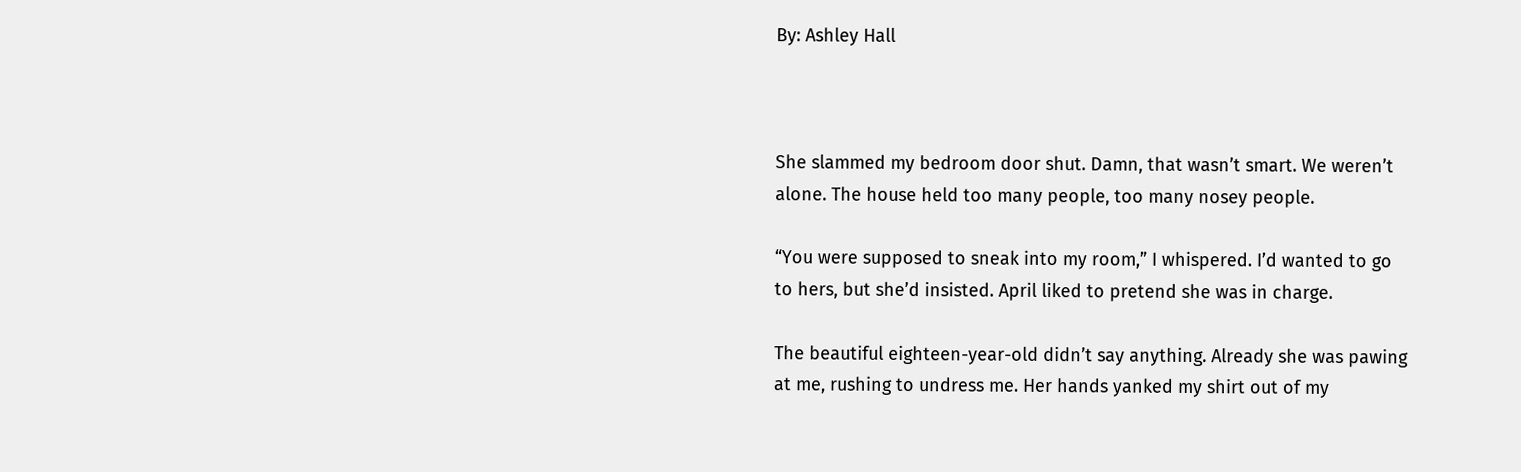By: Ashley Hall



She slammed my bedroom door shut. Damn, that wasn’t smart. We weren’t alone. The house held too many people, too many nosey people.

“You were supposed to sneak into my room,” I whispered. I’d wanted to go to hers, but she’d insisted. April liked to pretend she was in charge.

The beautiful eighteen-year-old didn’t say anything. Already she was pawing at me, rushing to undress me. Her hands yanked my shirt out of my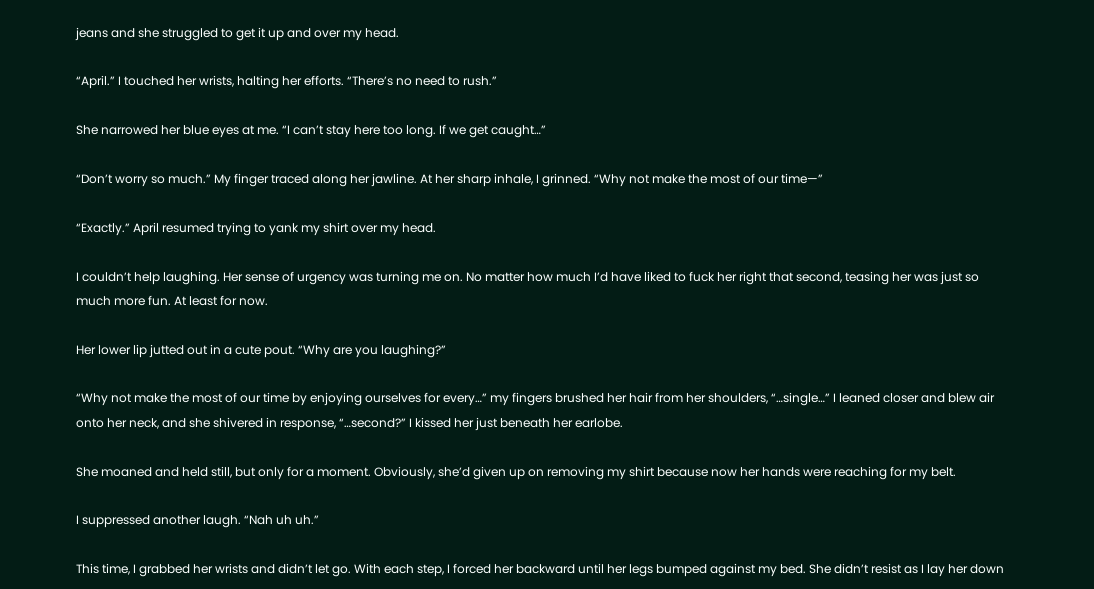jeans and she struggled to get it up and over my head.

“April.” I touched her wrists, halting her efforts. “There’s no need to rush.”

She narrowed her blue eyes at me. “I can’t stay here too long. If we get caught…”

“Don’t worry so much.” My finger traced along her jawline. At her sharp inhale, I grinned. “Why not make the most of our time—”

“Exactly.” April resumed trying to yank my shirt over my head.

I couldn’t help laughing. Her sense of urgency was turning me on. No matter how much I’d have liked to fuck her right that second, teasing her was just so much more fun. At least for now.

Her lower lip jutted out in a cute pout. “Why are you laughing?”

“Why not make the most of our time by enjoying ourselves for every…” my fingers brushed her hair from her shoulders, “…single…” I leaned closer and blew air onto her neck, and she shivered in response, “…second?” I kissed her just beneath her earlobe.

She moaned and held still, but only for a moment. Obviously, she’d given up on removing my shirt because now her hands were reaching for my belt.

I suppressed another laugh. “Nah uh uh.”

This time, I grabbed her wrists and didn’t let go. With each step, I forced her backward until her legs bumped against my bed. She didn’t resist as I lay her down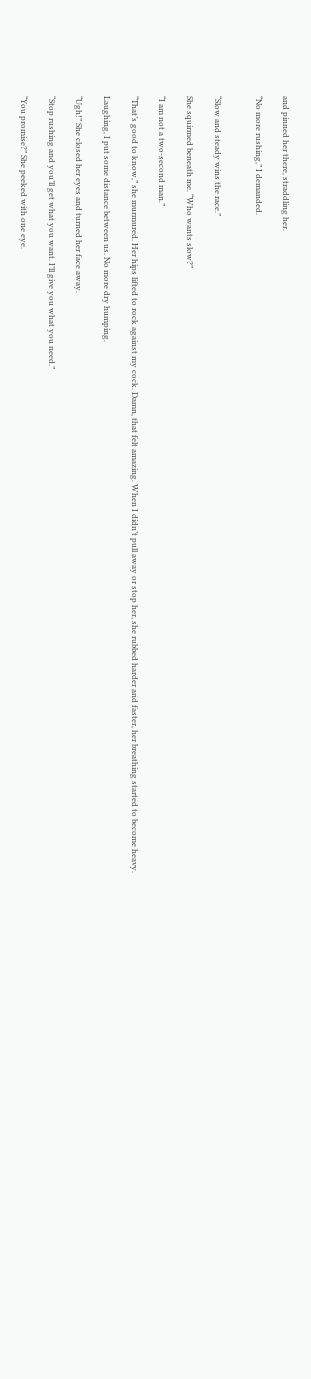and pinned her there, straddling her.

“No more rushing,” I demanded.


“Slow and steady wins the race.”

She squirmed beneath me. “Who wants slow?”

“I am not a two-second man.”

“That’s good to know,” she murmured. Her hips lifted to rock against my cock. Damn, that felt amazing. When I didn’t pull away or stop her, she rubbed harder and faster, her breathing started to become heavy.

Laughing, I put some distance between us. No more dry humping.

“Ugh!” She closed her eyes and turned her face away.

“Stop rushing and you’ll get what you want. I’ll give you what you need.”

“You promise?” She peeked with one eye.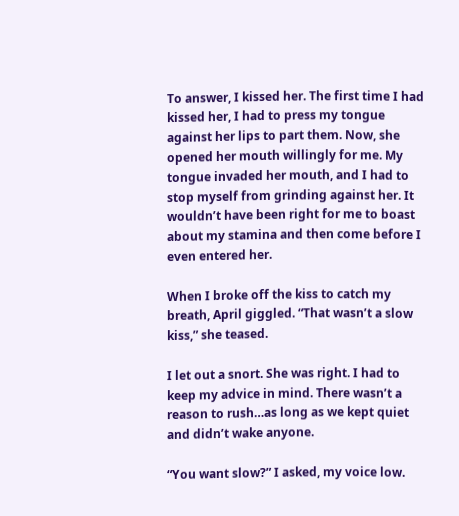To answer, I kissed her. The first time I had kissed her, I had to press my tongue against her lips to part them. Now, she opened her mouth willingly for me. My tongue invaded her mouth, and I had to stop myself from grinding against her. It wouldn’t have been right for me to boast about my stamina and then come before I even entered her.

When I broke off the kiss to catch my breath, April giggled. “That wasn’t a slow kiss,” she teased.

I let out a snort. She was right. I had to keep my advice in mind. There wasn’t a reason to rush…as long as we kept quiet and didn’t wake anyone.

“You want slow?” I asked, my voice low.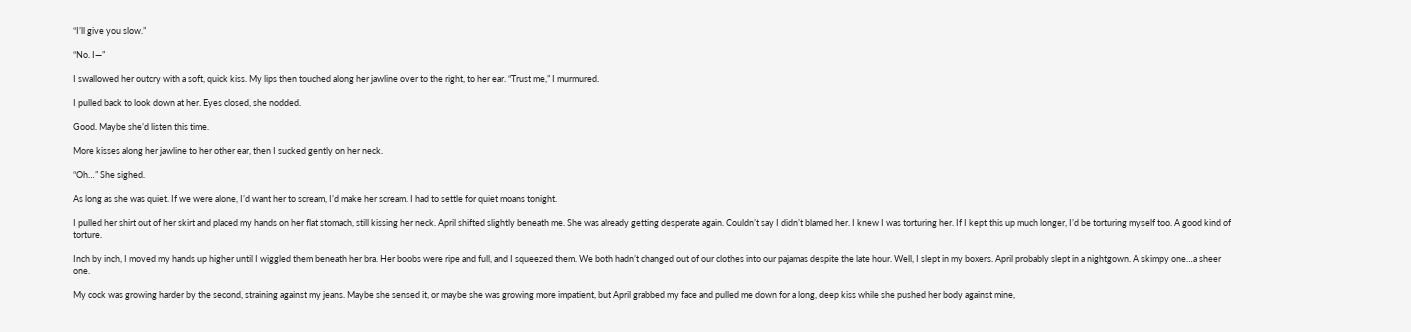“I’ll give you slow.”

“No. I—”

I swallowed her outcry with a soft, quick kiss. My lips then touched along her jawline over to the right, to her ear. “Trust me,” I murmured.

I pulled back to look down at her. Eyes closed, she nodded.

Good. Maybe she’d listen this time.

More kisses along her jawline to her other ear, then I sucked gently on her neck.

“Oh…” She sighed.

As long as she was quiet. If we were alone, I’d want her to scream, I’d make her scream. I had to settle for quiet moans tonight.

I pulled her shirt out of her skirt and placed my hands on her flat stomach, still kissing her neck. April shifted slightly beneath me. She was already getting desperate again. Couldn’t say I didn’t blamed her. I knew I was torturing her. If I kept this up much longer, I’d be torturing myself too. A good kind of torture.

Inch by inch, I moved my hands up higher until I wiggled them beneath her bra. Her boobs were ripe and full, and I squeezed them. We both hadn’t changed out of our clothes into our pajamas despite the late hour. Well, I slept in my boxers. April probably slept in a nightgown. A skimpy one…a sheer one.

My cock was growing harder by the second, straining against my jeans. Maybe she sensed it, or maybe she was growing more impatient, but April grabbed my face and pulled me down for a long, deep kiss while she pushed her body against mine,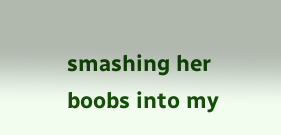smashing her boobs into my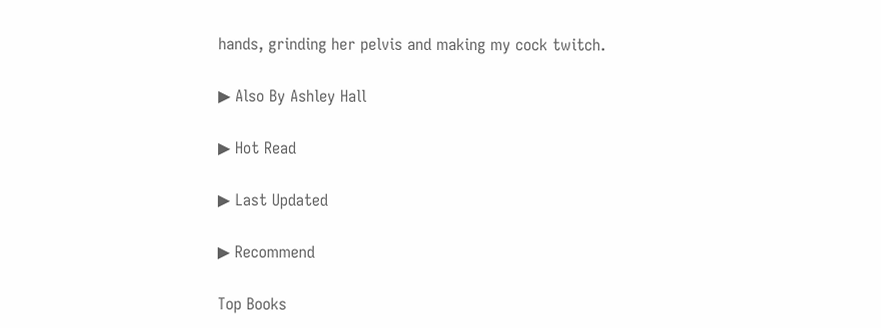hands, grinding her pelvis and making my cock twitch.

▶ Also By Ashley Hall

▶ Hot Read

▶ Last Updated

▶ Recommend

Top Books